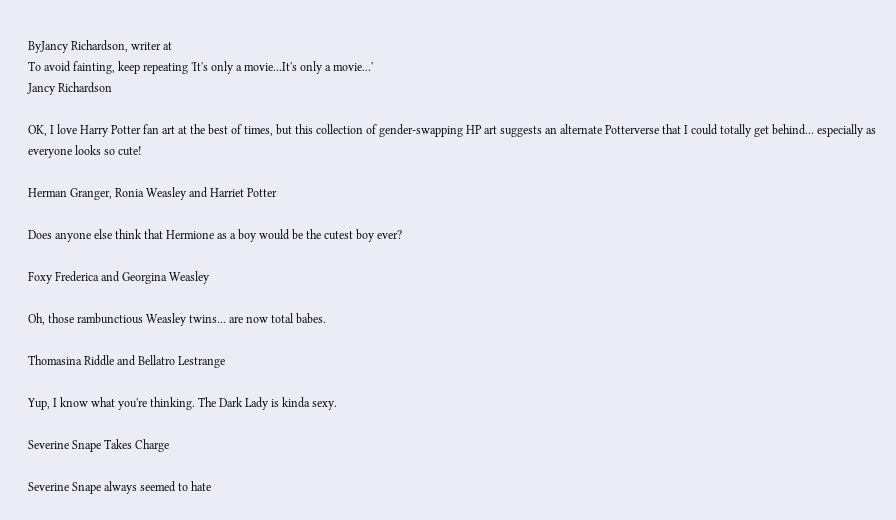ByJancy Richardson, writer at
To avoid fainting, keep repeating 'It's only a movie...It's only a movie...'
Jancy Richardson

OK, I love Harry Potter fan art at the best of times, but this collection of gender-swapping HP art suggests an alternate Potterverse that I could totally get behind... especially as everyone looks so cute!

Herman Granger, Ronia Weasley and Harriet Potter

Does anyone else think that Hermione as a boy would be the cutest boy ever?

Foxy Frederica and Georgina Weasley

Oh, those rambunctious Weasley twins... are now total babes.

Thomasina Riddle and Bellatro Lestrange

Yup, I know what you're thinking. The Dark Lady is kinda sexy.

Severine Snape Takes Charge

Severine Snape always seemed to hate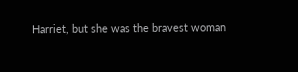Harriet, but she was the bravest woman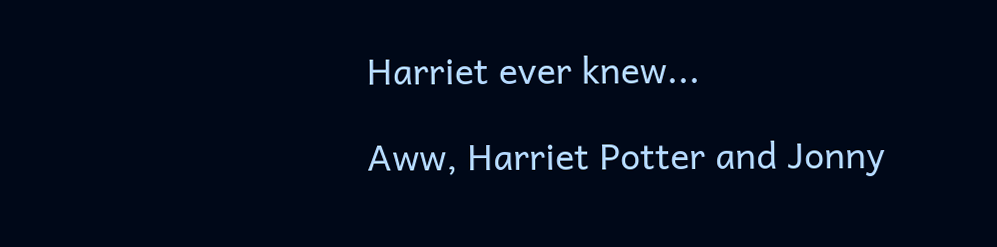Harriet ever knew...

Aww, Harriet Potter and Jonny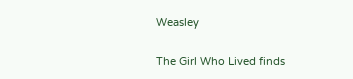Weasley

The Girl Who Lived finds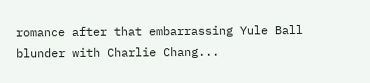romance after that embarrassing Yule Ball blunder with Charlie Chang...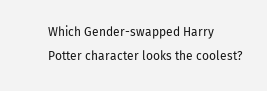Which Gender-swapped Harry Potter character looks the coolest?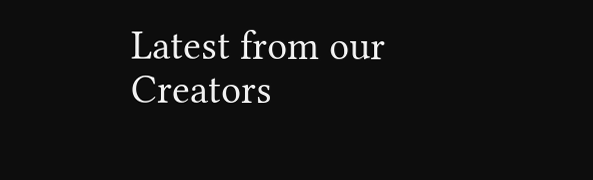Latest from our Creators